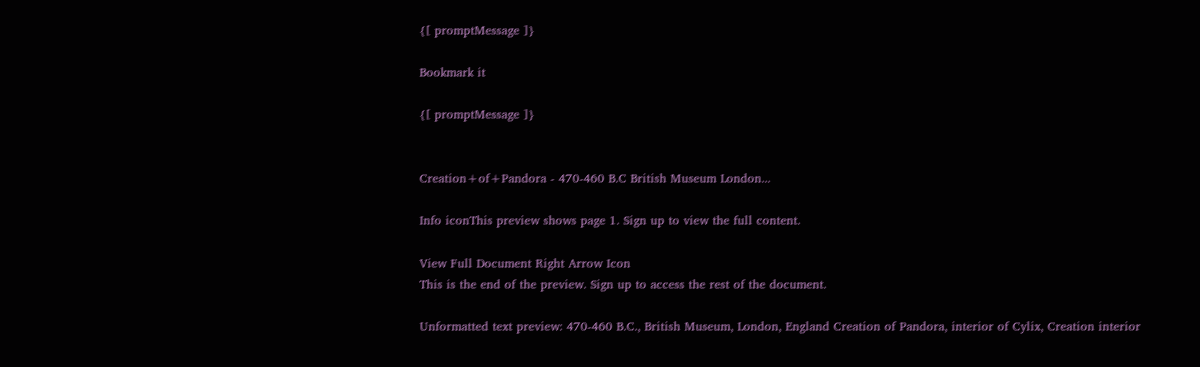{[ promptMessage ]}

Bookmark it

{[ promptMessage ]}


Creation+of+Pandora - 470-460 B.C British Museum London...

Info iconThis preview shows page 1. Sign up to view the full content.

View Full Document Right Arrow Icon
This is the end of the preview. Sign up to access the rest of the document.

Unformatted text preview: 470-460 B.C., British Museum, London, England Creation of Pandora, interior of Cylix, Creation interior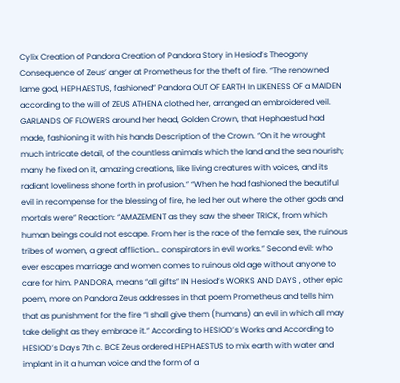Cylix Creation of Pandora Creation of Pandora Story in Hesiod’s Theogony Consequence of Zeus’ anger at Prometheus for the theft of fire. “The renowned lame god, HEPHAESTUS, fashioned” Pandora OUT OF EARTH In LIKENESS OF a MAIDEN according to the will of ZEUS ATHENA clothed her, arranged an embroidered veil. GARLANDS OF FLOWERS around her head, Golden Crown, that Hephaestud had made, fashioning it with his hands Description of the Crown. “On it he wrought much intricate detail, of the countless animals which the land and the sea nourish; many he fixed on it, amazing creations, like living creatures with voices, and its radiant loveliness shone forth in profusion.” “When he had fashioned the beautiful evil in recompense for the blessing of fire, he led her out where the other gods and mortals were” Reaction: “AMAZEMENT as they saw the sheer TRICK, from which human beings could not escape. From her is the race of the female sex, the ruinous tribes of women, a great affliction… conspirators in evil works.” Second evil: who ever escapes marriage and women comes to ruinous old age without anyone to care for him. PANDORA, means “all gifts” IN Hesiod’s WORKS AND DAYS , other epic poem, more on Pandora Zeus addresses in that poem Prometheus and tells him that as punishment for the fire “I shall give them (humans) an evil in which all may take delight as they embrace it.” According to HESIOD’s Works and According to HESIOD’s Days 7th c. BCE Zeus ordered HEPHAESTUS to mix earth with water and implant in it a human voice and the form of a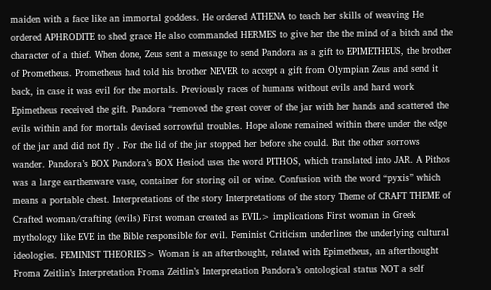maiden with a face like an immortal goddess. He ordered ATHENA to teach her skills of weaving He ordered APHRODITE to shed grace He also commanded HERMES to give her the the mind of a bitch and the character of a thief. When done, Zeus sent a message to send Pandora as a gift to EPIMETHEUS, the brother of Prometheus. Prometheus had told his brother NEVER to accept a gift from Olympian Zeus and send it back, in case it was evil for the mortals. Previously races of humans without evils and hard work Epimetheus received the gift. Pandora “removed the great cover of the jar with her hands and scattered the evils within and for mortals devised sorrowful troubles. Hope alone remained within there under the edge of the jar and did not fly . For the lid of the jar stopped her before she could. But the other sorrows wander. Pandora’s BOX Pandora’s BOX Hesiod uses the word PITHOS, which translated into JAR. A Pithos was a large earthenware vase, container for storing oil or wine. Confusion with the word “pyxis” which means a portable chest. Interpretations of the story Interpretations of the story Theme of CRAFT THEME of Crafted woman/crafting (evils) First woman created as EVIL> implications First woman in Greek mythology like EVE in the Bible responsible for evil. Feminist Criticism underlines the underlying cultural ideologies. FEMINIST THEORIES> Woman is an afterthought, related with Epimetheus, an afterthought Froma Zeitlin’s Interpretation Froma Zeitlin’s Interpretation Pandora’s ontological status NOT a self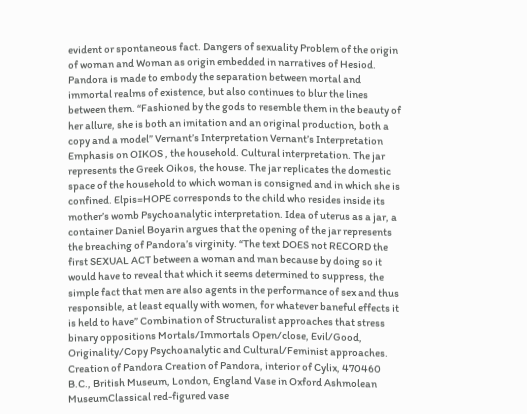evident or spontaneous fact. Dangers of sexuality Problem of the origin of woman and Woman as origin embedded in narratives of Hesiod. Pandora is made to embody the separation between mortal and immortal realms of existence, but also continues to blur the lines between them. “Fashioned by the gods to resemble them in the beauty of her allure, she is both an imitation and an original production, both a copy and a model” Vernant’s Interpretation Vernant’s Interpretation Emphasis on OIKOS , the household. Cultural interpretation. The jar represents the Greek Oikos, the house. The jar replicates the domestic space of the household to which woman is consigned and in which she is confined. Elpis=HOPE corresponds to the child who resides inside its mother’s womb Psychoanalytic interpretation. Idea of uterus as a jar, a container Daniel Boyarin argues that the opening of the jar represents the breaching of Pandora’s virginity. “The text DOES not RECORD the first SEXUAL ACT between a woman and man because by doing so it would have to reveal that which it seems determined to suppress, the simple fact that men are also agents in the performance of sex and thus responsible, at least equally with women, for whatever baneful effects it is held to have” Combination of Structuralist approaches that stress binary oppositions Mortals/Immortals Open/close, Evil/Good, Originality/Copy Psychoanalytic and Cultural/Feminist approaches. Creation of Pandora Creation of Pandora, interior of Cylix, 470460 B.C., British Museum, London, England Vase in Oxford Ashmolean MuseumClassical red-figured vase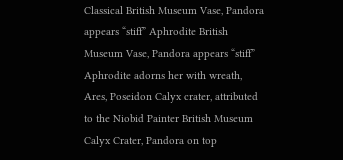Classical British Museum Vase, Pandora appears “stiff” Aphrodite British Museum Vase, Pandora appears “stiff” Aphrodite adorns her with wreath, Ares, Poseidon Calyx crater, attributed to the Niobid Painter British Museum Calyx Crater, Pandora on top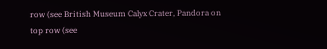row (see British Museum Calyx Crater, Pandora on top row (see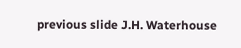previous slide J.H. Waterhouse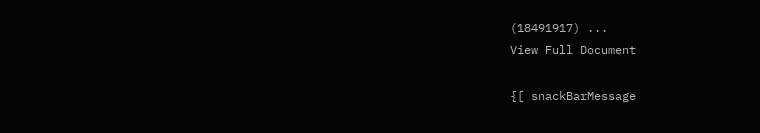(18491917) ...
View Full Document

{[ snackBarMessage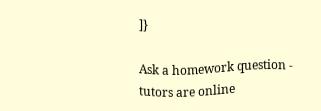]}

Ask a homework question - tutors are online